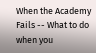When the Academy Fails -- What to do when you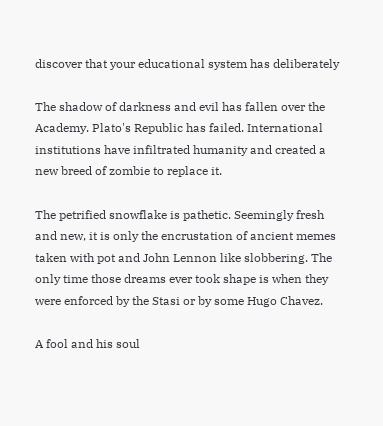discover that your educational system has deliberately

The shadow of darkness and evil has fallen over the Academy. Plato's Republic has failed. International institutions have infiltrated humanity and created a new breed of zombie to replace it.

The petrified snowflake is pathetic. Seemingly fresh and new, it is only the encrustation of ancient memes taken with pot and John Lennon like slobbering. The only time those dreams ever took shape is when they were enforced by the Stasi or by some Hugo Chavez.

A fool and his soul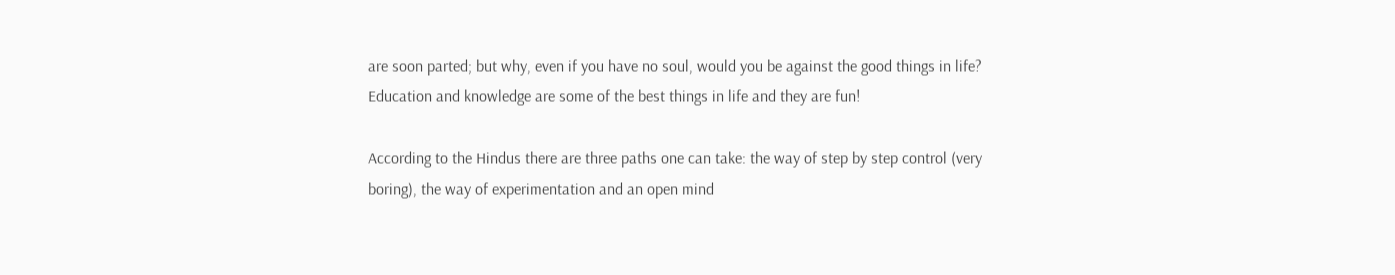are soon parted; but why, even if you have no soul, would you be against the good things in life? Education and knowledge are some of the best things in life and they are fun!

According to the Hindus there are three paths one can take: the way of step by step control (very boring), the way of experimentation and an open mind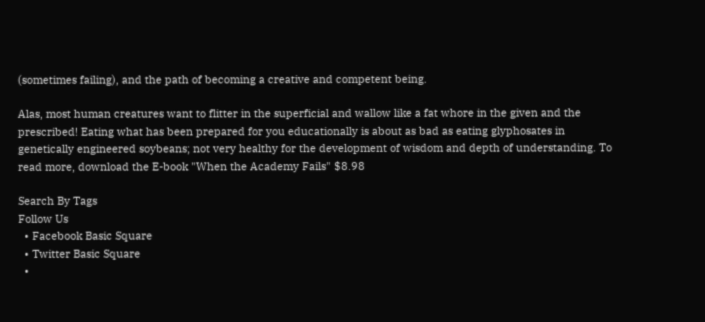(sometimes failing), and the path of becoming a creative and competent being.

Alas, most human creatures want to flitter in the superficial and wallow like a fat whore in the given and the prescribed! Eating what has been prepared for you educationally is about as bad as eating glyphosates in genetically engineered soybeans; not very healthy for the development of wisdom and depth of understanding. To read more, download the E-book "When the Academy Fails" $8.98

Search By Tags
Follow Us
  • Facebook Basic Square
  • Twitter Basic Square
  •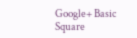Google+ Basic Square